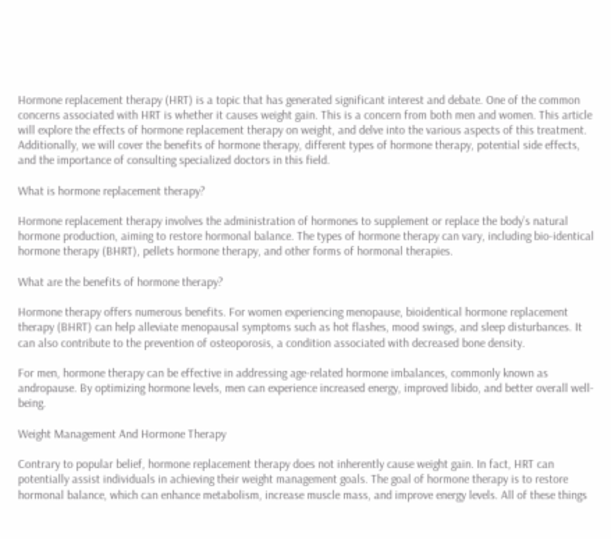Hormone replacement therapy (HRT) is a topic that has generated significant interest and debate. One of the common concerns associated with HRT is whether it causes weight gain. This is a concern from both men and women. This article will explore the effects of hormone replacement therapy on weight, and delve into the various aspects of this treatment. Additionally, we will cover the benefits of hormone therapy, different types of hormone therapy, potential side effects, and the importance of consulting specialized doctors in this field.

What is hormone replacement therapy?

Hormone replacement therapy involves the administration of hormones to supplement or replace the body’s natural hormone production, aiming to restore hormonal balance. The types of hormone therapy can vary, including bio-identical hormone therapy (BHRT), pellets hormone therapy, and other forms of hormonal therapies.

What are the benefits of hormone therapy?

Hormone therapy offers numerous benefits. For women experiencing menopause, bioidentical hormone replacement therapy (BHRT) can help alleviate menopausal symptoms such as hot flashes, mood swings, and sleep disturbances. It can also contribute to the prevention of osteoporosis, a condition associated with decreased bone density.

For men, hormone therapy can be effective in addressing age-related hormone imbalances, commonly known as andropause. By optimizing hormone levels, men can experience increased energy, improved libido, and better overall well-being.

Weight Management And Hormone Therapy

Contrary to popular belief, hormone replacement therapy does not inherently cause weight gain. In fact, HRT can potentially assist individuals in achieving their weight management goals. The goal of hormone therapy is to restore hormonal balance, which can enhance metabolism, increase muscle mass, and improve energy levels. All of these things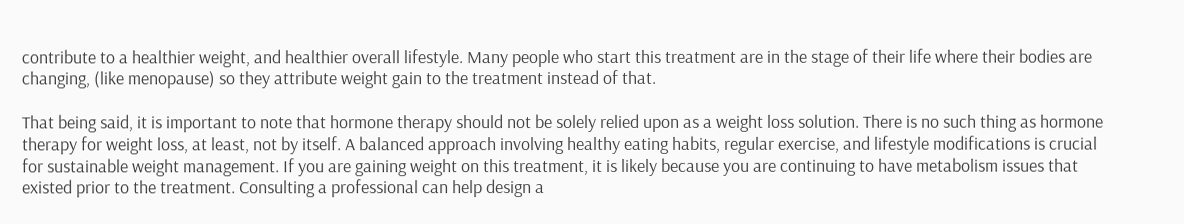contribute to a healthier weight, and healthier overall lifestyle. Many people who start this treatment are in the stage of their life where their bodies are changing, (like menopause) so they attribute weight gain to the treatment instead of that.

That being said, it is important to note that hormone therapy should not be solely relied upon as a weight loss solution. There is no such thing as hormone therapy for weight loss, at least, not by itself. A balanced approach involving healthy eating habits, regular exercise, and lifestyle modifications is crucial for sustainable weight management. If you are gaining weight on this treatment, it is likely because you are continuing to have metabolism issues that existed prior to the treatment. Consulting a professional can help design a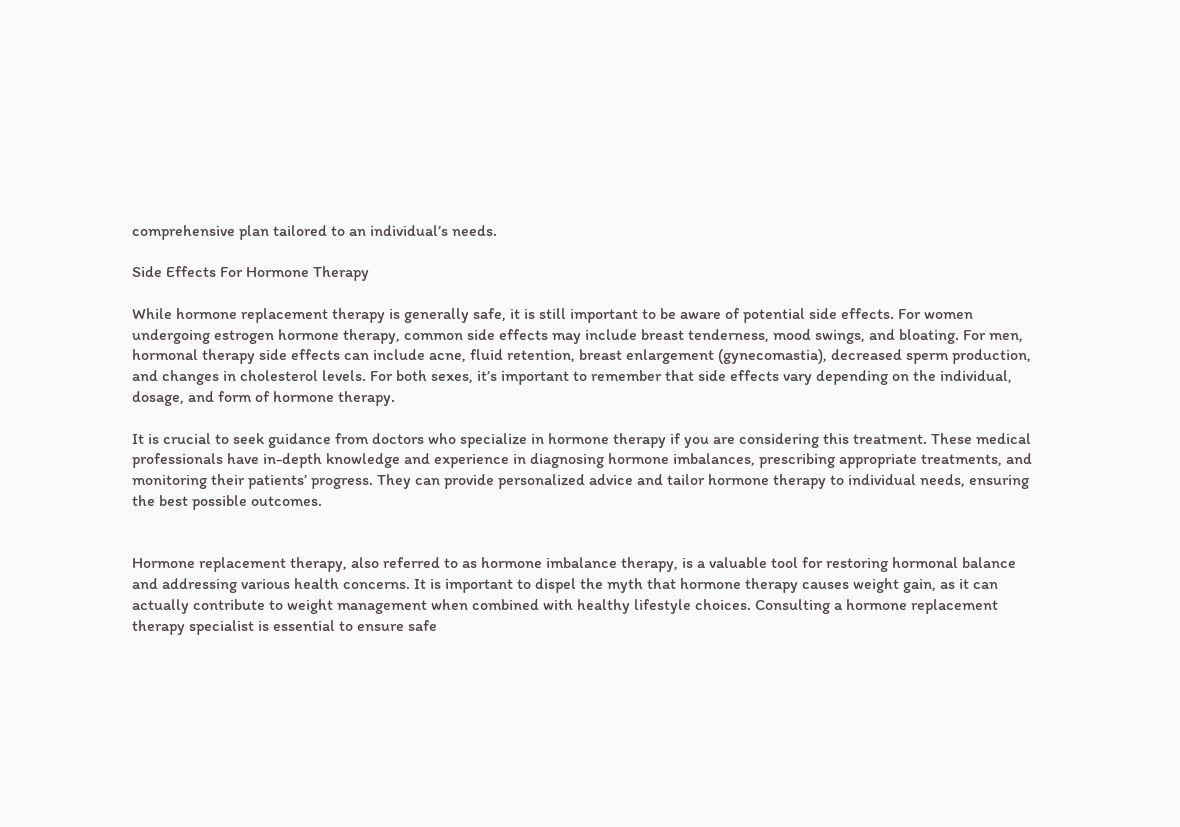comprehensive plan tailored to an individual’s needs.

Side Effects For Hormone Therapy

While hormone replacement therapy is generally safe, it is still important to be aware of potential side effects. For women undergoing estrogen hormone therapy, common side effects may include breast tenderness, mood swings, and bloating. For men, hormonal therapy side effects can include acne, fluid retention, breast enlargement (gynecomastia), decreased sperm production, and changes in cholesterol levels. For both sexes, it’s important to remember that side effects vary depending on the individual, dosage, and form of hormone therapy.

It is crucial to seek guidance from doctors who specialize in hormone therapy if you are considering this treatment. These medical professionals have in-depth knowledge and experience in diagnosing hormone imbalances, prescribing appropriate treatments, and monitoring their patients’ progress. They can provide personalized advice and tailor hormone therapy to individual needs, ensuring the best possible outcomes.


Hormone replacement therapy, also referred to as hormone imbalance therapy, is a valuable tool for restoring hormonal balance and addressing various health concerns. It is important to dispel the myth that hormone therapy causes weight gain, as it can actually contribute to weight management when combined with healthy lifestyle choices. Consulting a hormone replacement therapy specialist is essential to ensure safe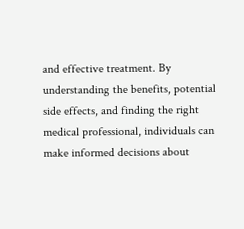and effective treatment. By understanding the benefits, potential side effects, and finding the right medical professional, individuals can make informed decisions about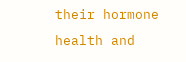their hormone health and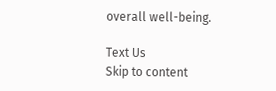overall well-being.

Text Us
Skip to content